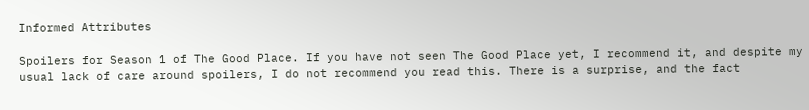Informed Attributes

Spoilers for Season 1 of The Good Place. If you have not seen The Good Place yet, I recommend it, and despite my usual lack of care around spoilers, I do not recommend you read this. There is a surprise, and the fact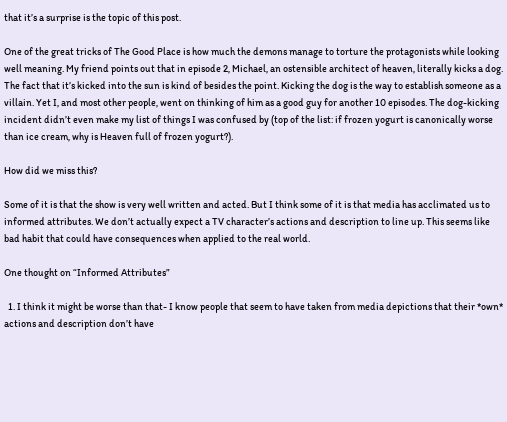that it’s a surprise is the topic of this post.

One of the great tricks of The Good Place is how much the demons manage to torture the protagonists while looking well meaning. My friend points out that in episode 2, Michael, an ostensible architect of heaven, literally kicks a dog. The fact that it’s kicked into the sun is kind of besides the point. Kicking the dog is the way to establish someone as a villain. Yet I, and most other people, went on thinking of him as a good guy for another 10 episodes. The dog-kicking incident didn’t even make my list of things I was confused by (top of the list: if frozen yogurt is canonically worse than ice cream, why is Heaven full of frozen yogurt?).

How did we miss this?

Some of it is that the show is very well written and acted. But I think some of it is that media has acclimated us to informed attributes. We don’t actually expect a TV character’s actions and description to line up. This seems like bad habit that could have consequences when applied to the real world.

One thought on “Informed Attributes”

  1. I think it might be worse than that- I know people that seem to have taken from media depictions that their *own* actions and description don’t have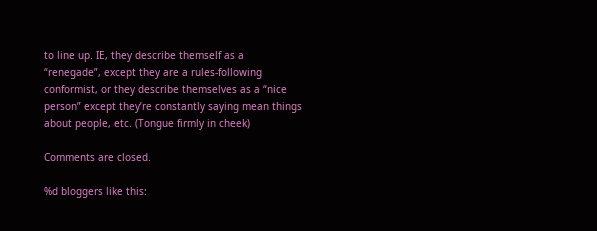to line up. IE, they describe themself as a “renegade”, except they are a rules-following conformist, or they describe themselves as a “nice person” except they’re constantly saying mean things about people, etc. (Tongue firmly in cheek)

Comments are closed.

%d bloggers like this: